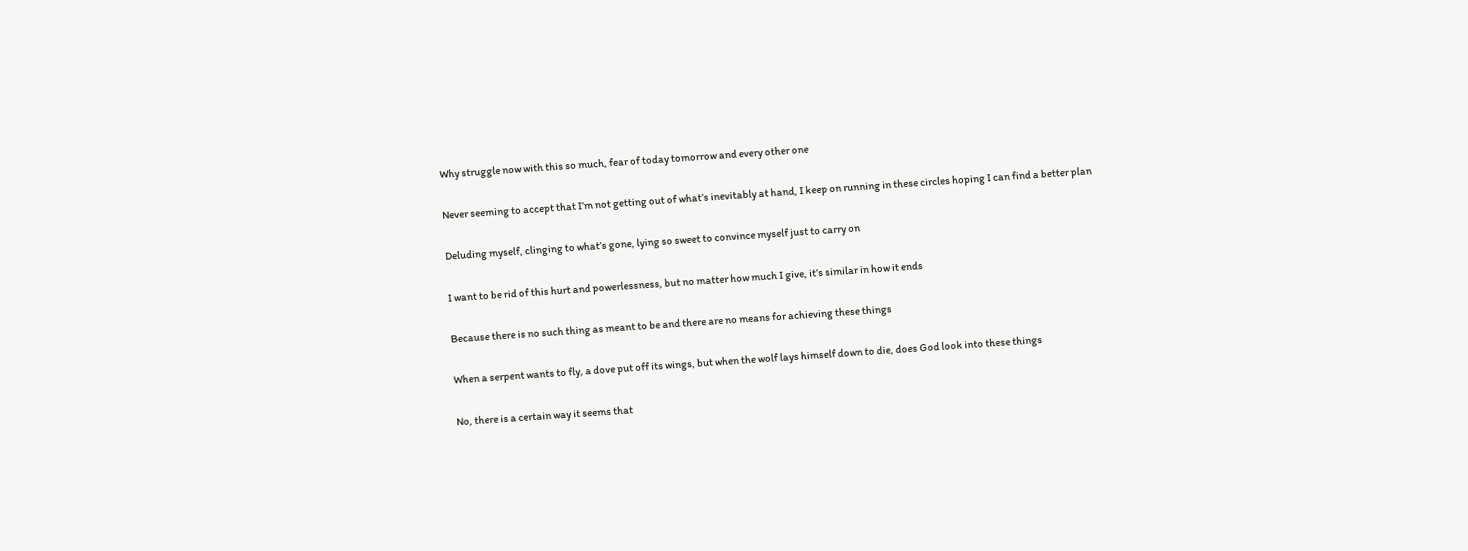Why struggle now with this so much, fear of today tomorrow and every other one

Never seeming to accept that I’m not getting out of what’s inevitably at hand, I keep on running in these circles hoping I can find a better plan

Deluding myself, clinging to what’s gone, lying so sweet to convince myself just to carry on

I want to be rid of this hurt and powerlessness, but no matter how much I give, it’s similar in how it ends

Because there is no such thing as meant to be and there are no means for achieving these things

When a serpent wants to fly, a dove put off its wings, but when the wolf lays himself down to die, does God look into these things

No, there is a certain way it seems that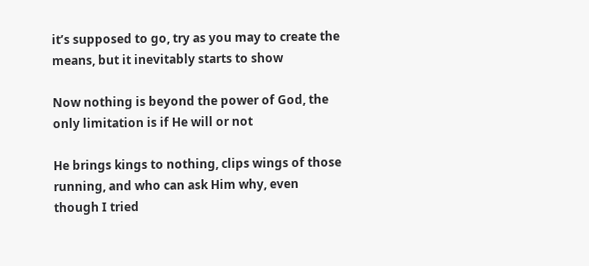it’s supposed to go, try as you may to create the means, but it inevitably starts to show

Now nothing is beyond the power of God, the only limitation is if He will or not

He brings kings to nothing, clips wings of those running, and who can ask Him why, even though I tried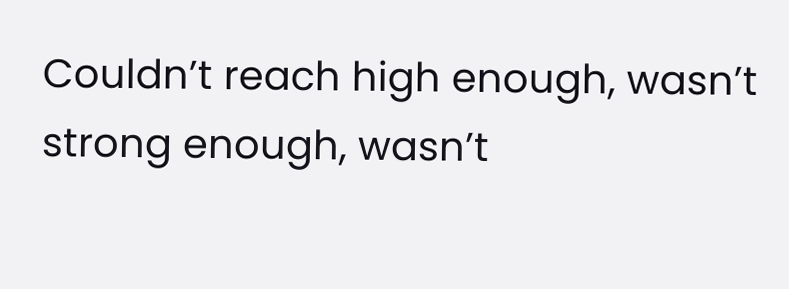Couldn’t reach high enough, wasn’t strong enough, wasn’t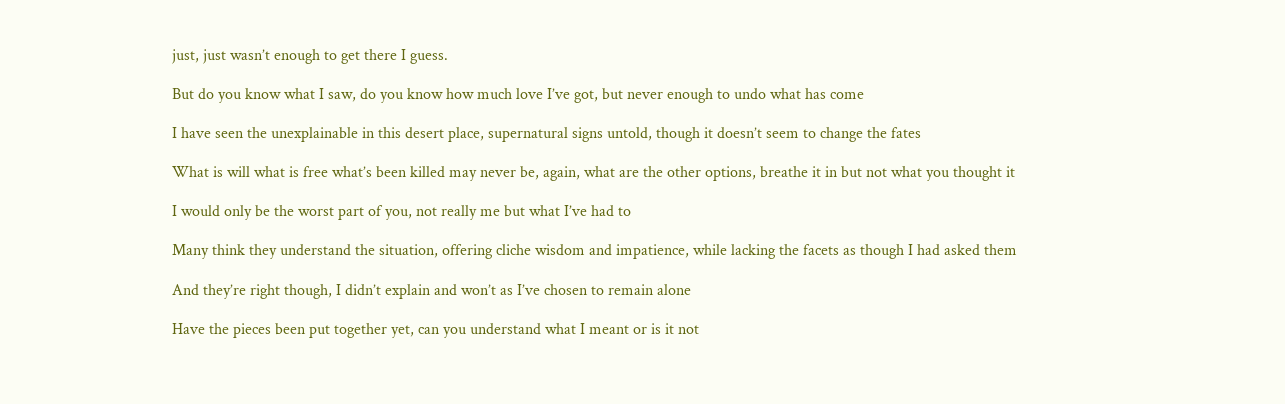just, just wasn’t enough to get there I guess.

But do you know what I saw, do you know how much love I’ve got, but never enough to undo what has come

I have seen the unexplainable in this desert place, supernatural signs untold, though it doesn’t seem to change the fates

What is will what is free what’s been killed may never be, again, what are the other options, breathe it in but not what you thought it

I would only be the worst part of you, not really me but what I’ve had to

Many think they understand the situation, offering cliche wisdom and impatience, while lacking the facets as though I had asked them

And they’re right though, I didn’t explain and won’t as I’ve chosen to remain alone

Have the pieces been put together yet, can you understand what I meant or is it not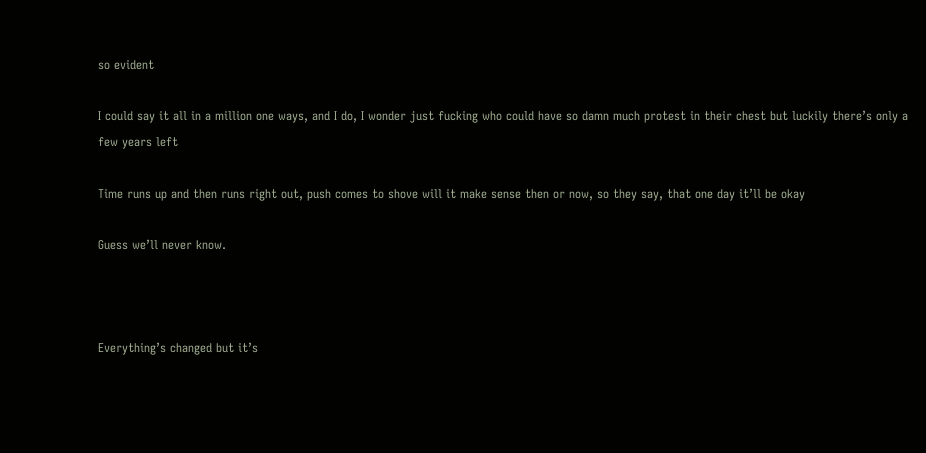so evident

I could say it all in a million one ways, and I do, I wonder just fucking who could have so damn much protest in their chest but luckily there’s only a few years left

Time runs up and then runs right out, push comes to shove will it make sense then or now, so they say, that one day it’ll be okay

Guess we’ll never know.



Everything’s changed but it’s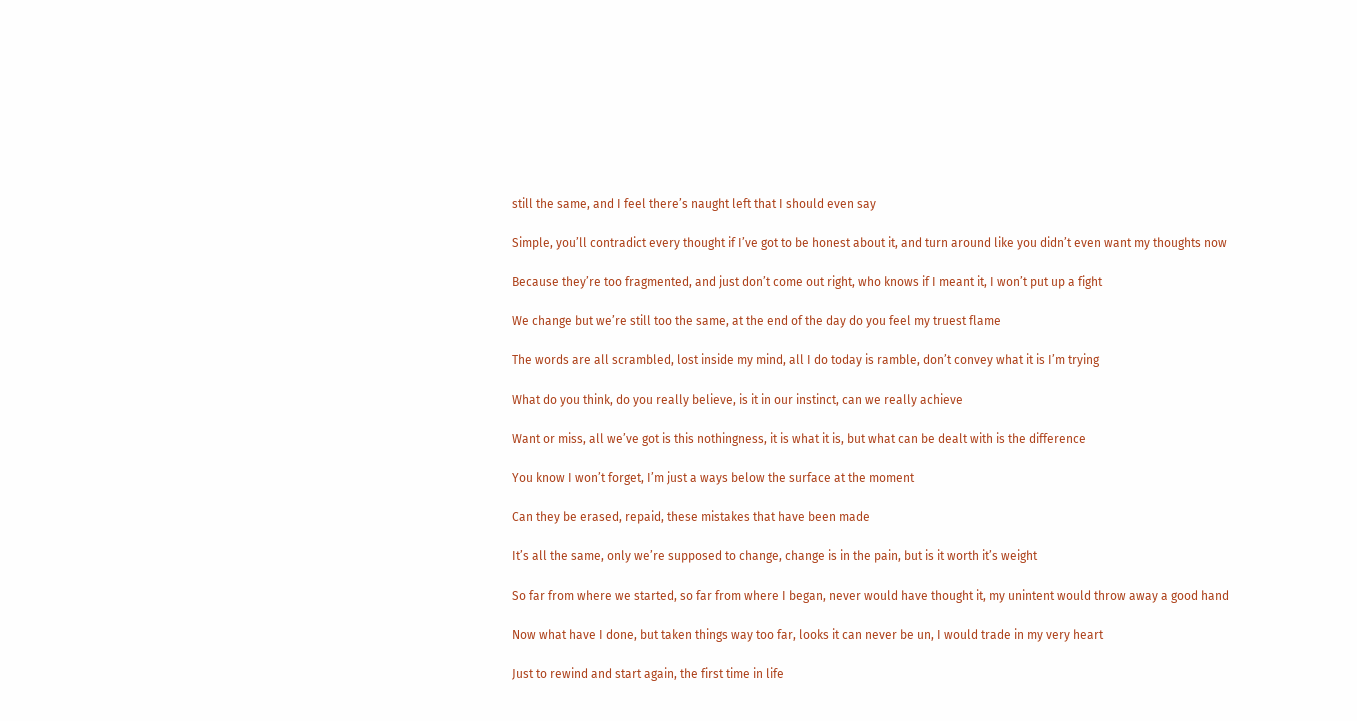still the same, and I feel there’s naught left that I should even say

Simple, you’ll contradict every thought if I’ve got to be honest about it, and turn around like you didn’t even want my thoughts now

Because they’re too fragmented, and just don’t come out right, who knows if I meant it, I won’t put up a fight

We change but we’re still too the same, at the end of the day do you feel my truest flame

The words are all scrambled, lost inside my mind, all I do today is ramble, don’t convey what it is I’m trying

What do you think, do you really believe, is it in our instinct, can we really achieve

Want or miss, all we’ve got is this nothingness, it is what it is, but what can be dealt with is the difference

You know I won’t forget, I’m just a ways below the surface at the moment

Can they be erased, repaid, these mistakes that have been made

It’s all the same, only we’re supposed to change, change is in the pain, but is it worth it’s weight

So far from where we started, so far from where I began, never would have thought it, my unintent would throw away a good hand

Now what have I done, but taken things way too far, looks it can never be un, I would trade in my very heart

Just to rewind and start again, the first time in life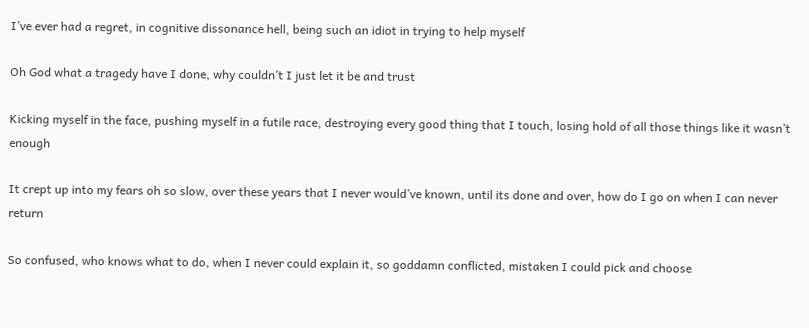I’ve ever had a regret, in cognitive dissonance hell, being such an idiot in trying to help myself

Oh God what a tragedy have I done, why couldn’t I just let it be and trust

Kicking myself in the face, pushing myself in a futile race, destroying every good thing that I touch, losing hold of all those things like it wasn’t enough

It crept up into my fears oh so slow, over these years that I never would’ve known, until its done and over, how do I go on when I can never return

So confused, who knows what to do, when I never could explain it, so goddamn conflicted, mistaken I could pick and choose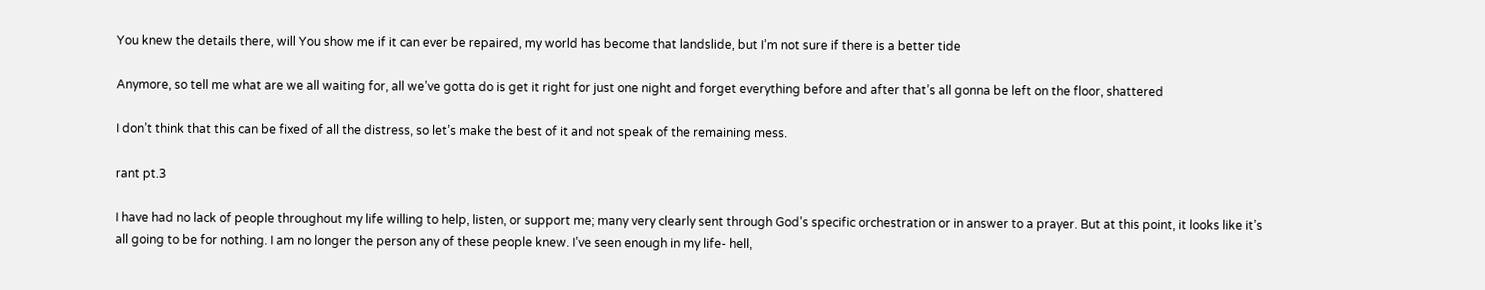You knew the details there, will You show me if it can ever be repaired, my world has become that landslide, but I’m not sure if there is a better tide

Anymore, so tell me what are we all waiting for, all we’ve gotta do is get it right for just one night and forget everything before and after that’s all gonna be left on the floor, shattered

I don’t think that this can be fixed of all the distress, so let’s make the best of it and not speak of the remaining mess.

rant pt.3

I have had no lack of people throughout my life willing to help, listen, or support me; many very clearly sent through God’s specific orchestration or in answer to a prayer. But at this point, it looks like it’s all going to be for nothing. I am no longer the person any of these people knew. I’ve seen enough in my life- hell,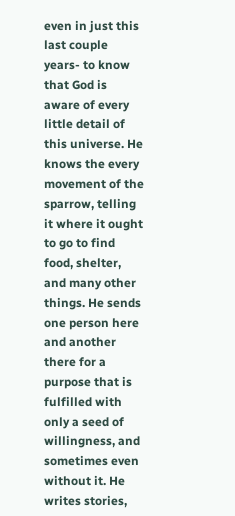even in just this last couple years- to know that God is aware of every little detail of this universe. He knows the every movement of the sparrow, telling it where it ought to go to find food, shelter, and many other things. He sends one person here and another there for a purpose that is fulfilled with only a seed of willingness, and sometimes even without it. He writes stories,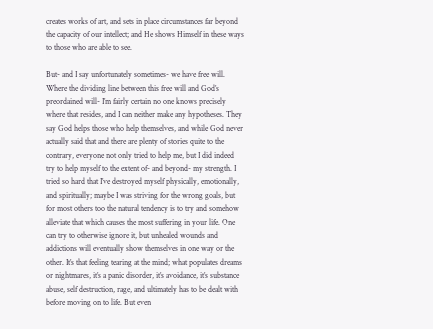creates works of art, and sets in place circumstances far beyond the capacity of our intellect; and He shows Himself in these ways to those who are able to see.

But- and I say unfortunately sometimes- we have free will. Where the dividing line between this free will and God’s preordained will- I’m fairly certain no one knows precisely where that resides, and I can neither make any hypotheses. They say God helps those who help themselves, and while God never actually said that and there are plenty of stories quite to the contrary, everyone not only tried to help me, but I did indeed try to help myself to the extent of- and beyond- my strength. I tried so hard that I’ve destroyed myself physically, emotionally, and spiritually; maybe I was striving for the wrong goals, but for most others too the natural tendency is to try and somehow alleviate that which causes the most suffering in your life. One can try to otherwise ignore it, but unhealed wounds and addictions will eventually show themselves in one way or the other. It’s that feeling tearing at the mind; what populates dreams or nightmares, it’s a panic disorder, it’s avoidance, it’s substance abuse, self destruction, rage, and ultimately has to be dealt with before moving on to life. But even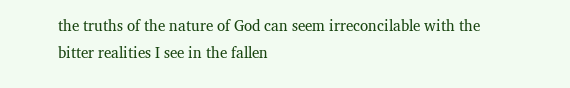the truths of the nature of God can seem irreconcilable with the bitter realities I see in the fallen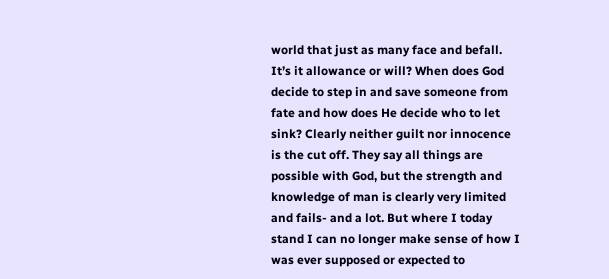world that just as many face and befall. It’s it allowance or will? When does God decide to step in and save someone from fate and how does He decide who to let sink? Clearly neither guilt nor innocence is the cut off. They say all things are possible with God, but the strength and knowledge of man is clearly very limited and fails- and a lot. But where I today stand I can no longer make sense of how I was ever supposed or expected to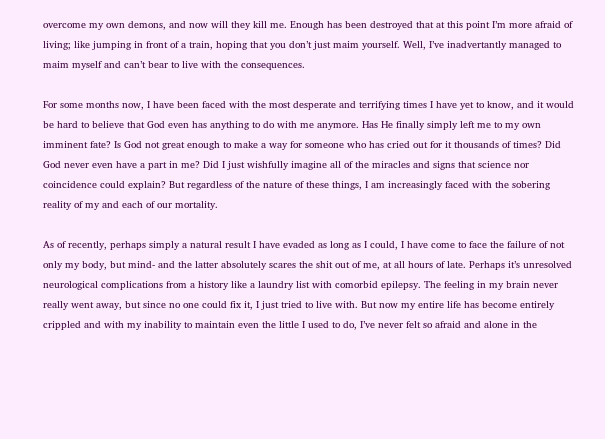overcome my own demons, and now will they kill me. Enough has been destroyed that at this point I’m more afraid of living; like jumping in front of a train, hoping that you don’t just maim yourself. Well, I’ve inadvertantly managed to maim myself and can’t bear to live with the consequences.

For some months now, I have been faced with the most desperate and terrifying times I have yet to know, and it would be hard to believe that God even has anything to do with me anymore. Has He finally simply left me to my own imminent fate? Is God not great enough to make a way for someone who has cried out for it thousands of times? Did God never even have a part in me? Did I just wishfully imagine all of the miracles and signs that science nor coincidence could explain? But regardless of the nature of these things, I am increasingly faced with the sobering reality of my and each of our mortality.

As of recently, perhaps simply a natural result I have evaded as long as I could, I have come to face the failure of not only my body, but mind- and the latter absolutely scares the shit out of me, at all hours of late. Perhaps it’s unresolved neurological complications from a history like a laundry list with comorbid epilepsy. The feeling in my brain never really went away, but since no one could fix it, I just tried to live with. But now my entire life has become entirely crippled and with my inability to maintain even the little I used to do, I’ve never felt so afraid and alone in the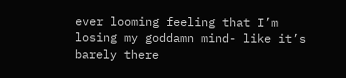ever looming feeling that I’m losing my goddamn mind- like it’s barely there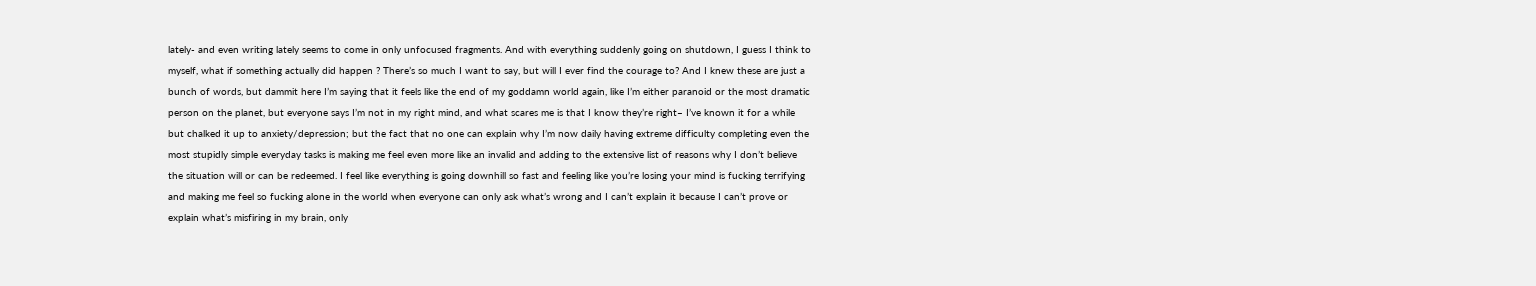lately- and even writing lately seems to come in only unfocused fragments. And with everything suddenly going on shutdown, I guess I think to myself, what if something actually did happen ? There’s so much I want to say, but will I ever find the courage to? And I knew these are just a bunch of words, but dammit here I’m saying that it feels like the end of my goddamn world again, like I’m either paranoid or the most dramatic person on the planet, but everyone says I’m not in my right mind, and what scares me is that I know they’re right– I’ve known it for a while but chalked it up to anxiety/depression; but the fact that no one can explain why I’m now daily having extreme difficulty completing even the most stupidly simple everyday tasks is making me feel even more like an invalid and adding to the extensive list of reasons why I don’t believe the situation will or can be redeemed. I feel like everything is going downhill so fast and feeling like you’re losing your mind is fucking terrifying and making me feel so fucking alone in the world when everyone can only ask what’s wrong and I can’t explain it because I can’t prove or explain what’s misfiring in my brain, only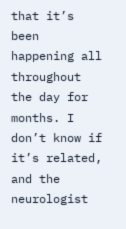that it’s been happening all throughout the day for months. I don’t know if it’s related, and the neurologist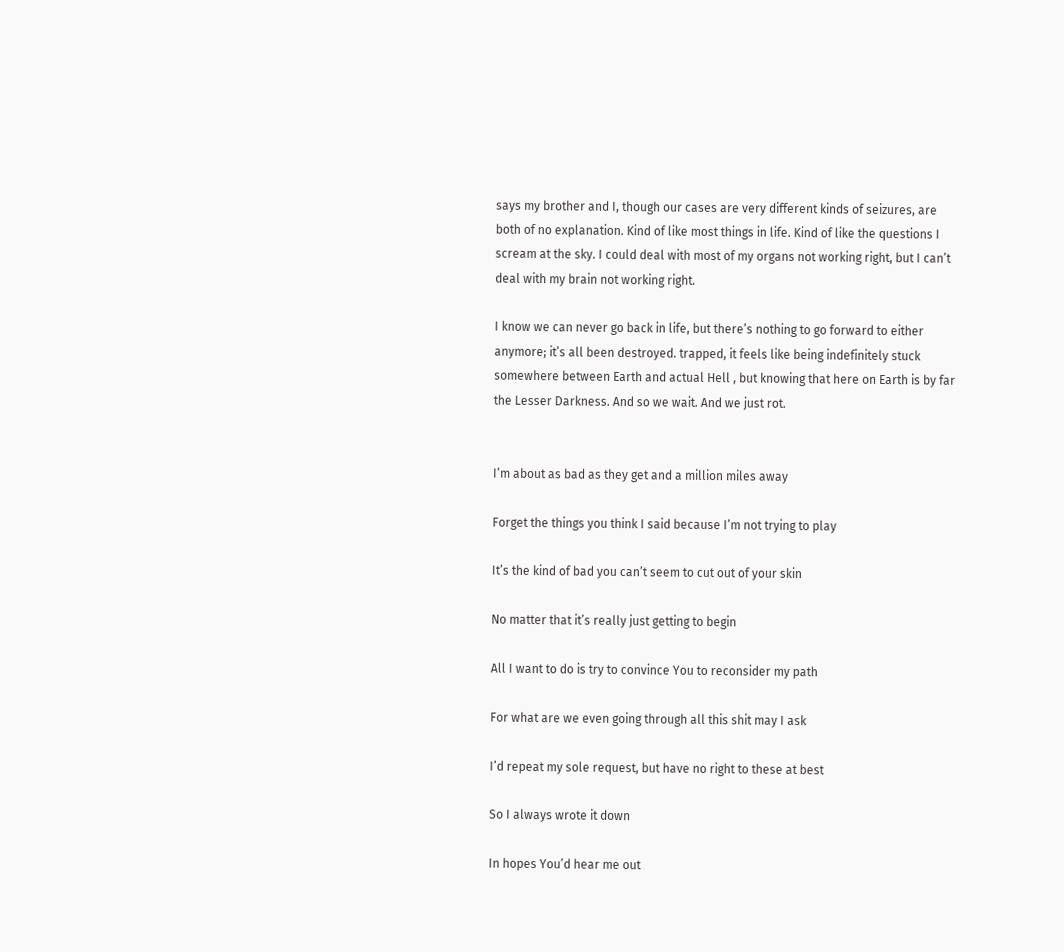says my brother and I, though our cases are very different kinds of seizures, are both of no explanation. Kind of like most things in life. Kind of like the questions I scream at the sky. I could deal with most of my organs not working right, but I can’t deal with my brain not working right.

I know we can never go back in life, but there’s nothing to go forward to either anymore; it’s all been destroyed. trapped, it feels like being indefinitely stuck somewhere between Earth and actual Hell , but knowing that here on Earth is by far the Lesser Darkness. And so we wait. And we just rot.


I’m about as bad as they get and a million miles away

Forget the things you think I said because I’m not trying to play

It’s the kind of bad you can’t seem to cut out of your skin

No matter that it’s really just getting to begin

All I want to do is try to convince You to reconsider my path

For what are we even going through all this shit may I ask

I’d repeat my sole request, but have no right to these at best

So I always wrote it down

In hopes You’d hear me out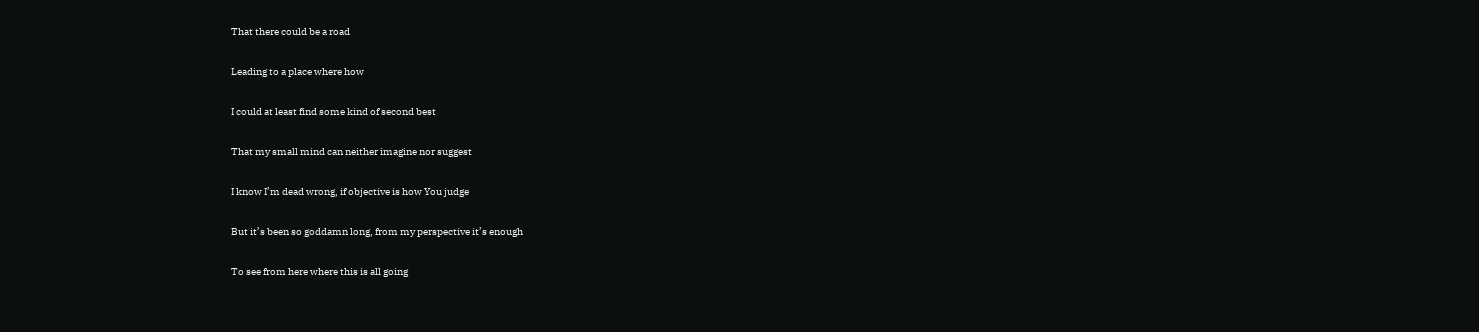That there could be a road

Leading to a place where how

I could at least find some kind of second best

That my small mind can neither imagine nor suggest

I know I’m dead wrong, if objective is how You judge

But it’s been so goddamn long, from my perspective it’s enough

To see from here where this is all going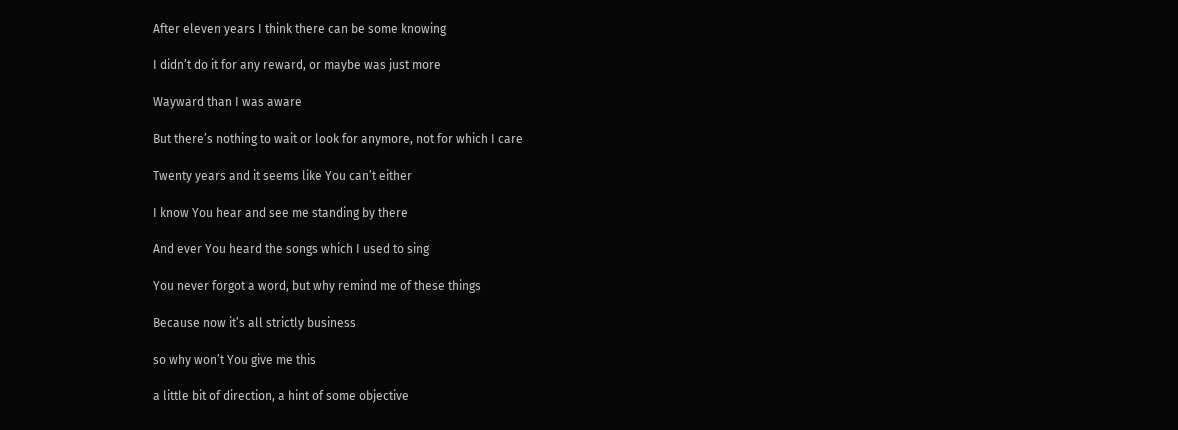After eleven years I think there can be some knowing

I didn’t do it for any reward, or maybe was just more

Wayward than I was aware

But there’s nothing to wait or look for anymore, not for which I care

Twenty years and it seems like You can’t either

I know You hear and see me standing by there

And ever You heard the songs which I used to sing

You never forgot a word, but why remind me of these things

Because now it’s all strictly business

so why won’t You give me this

a little bit of direction, a hint of some objective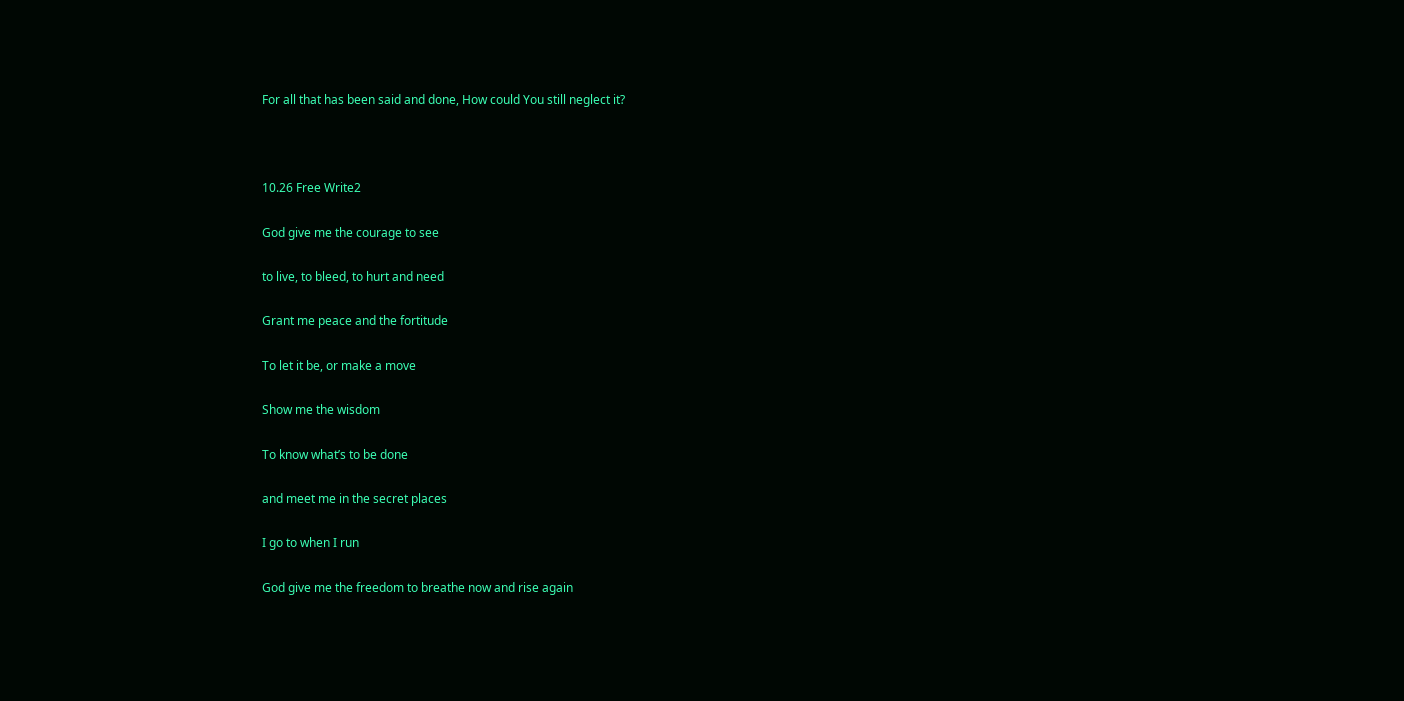For all that has been said and done, How could You still neglect it?



10.26 Free Write2

God give me the courage to see

to live, to bleed, to hurt and need

Grant me peace and the fortitude

To let it be, or make a move

Show me the wisdom

To know what’s to be done

and meet me in the secret places

I go to when I run

God give me the freedom to breathe now and rise again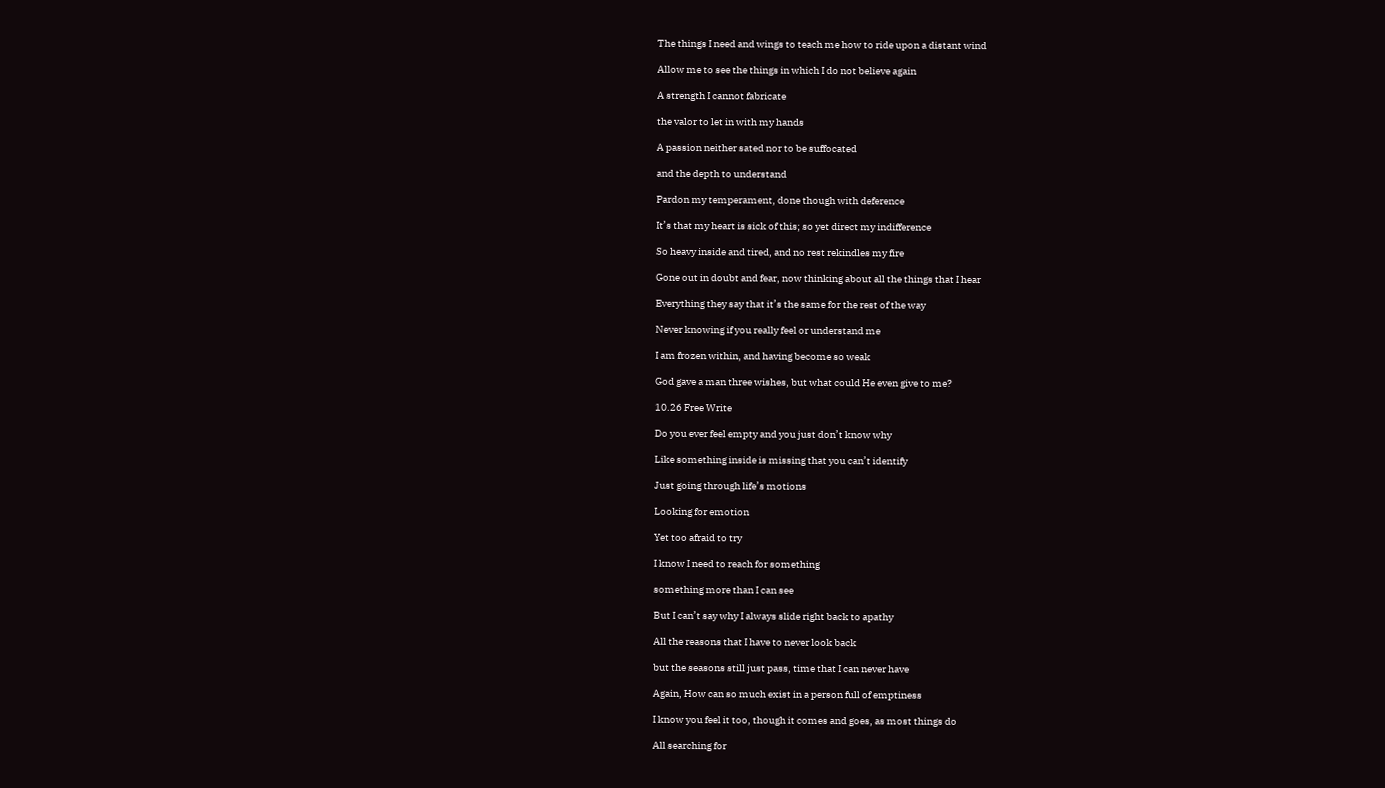The things I need and wings to teach me how to ride upon a distant wind

Allow me to see the things in which I do not believe again

A strength I cannot fabricate

the valor to let in with my hands

A passion neither sated nor to be suffocated

and the depth to understand

Pardon my temperament, done though with deference

It’s that my heart is sick of this; so yet direct my indifference

So heavy inside and tired, and no rest rekindles my fire

Gone out in doubt and fear, now thinking about all the things that I hear

Everything they say that it’s the same for the rest of the way

Never knowing if you really feel or understand me

I am frozen within, and having become so weak

God gave a man three wishes, but what could He even give to me?

10.26 Free Write

Do you ever feel empty and you just don’t know why

Like something inside is missing that you can’t identify

Just going through life’s motions

Looking for emotion

Yet too afraid to try

I know I need to reach for something

something more than I can see

But I can’t say why I always slide right back to apathy

All the reasons that I have to never look back

but the seasons still just pass, time that I can never have

Again, How can so much exist in a person full of emptiness

I know you feel it too, though it comes and goes, as most things do

All searching for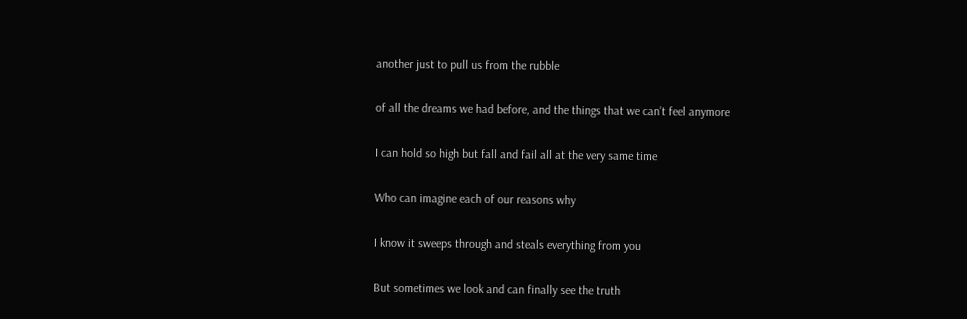another just to pull us from the rubble

of all the dreams we had before, and the things that we can’t feel anymore

I can hold so high but fall and fail all at the very same time

Who can imagine each of our reasons why

I know it sweeps through and steals everything from you

But sometimes we look and can finally see the truth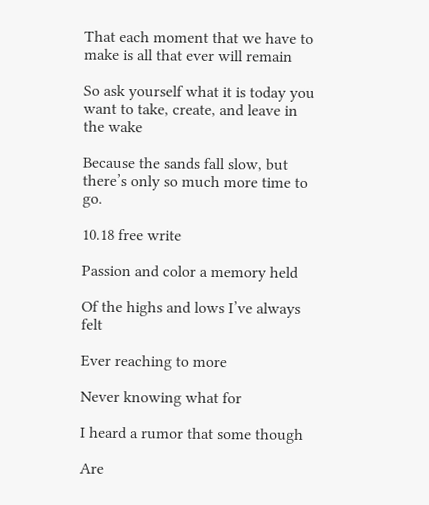That each moment that we have to make is all that ever will remain

So ask yourself what it is today you want to take, create, and leave in the wake

Because the sands fall slow, but there’s only so much more time to go.

10.18 free write

Passion and color a memory held

Of the highs and lows I’ve always felt

Ever reaching to more

Never knowing what for

I heard a rumor that some though

Are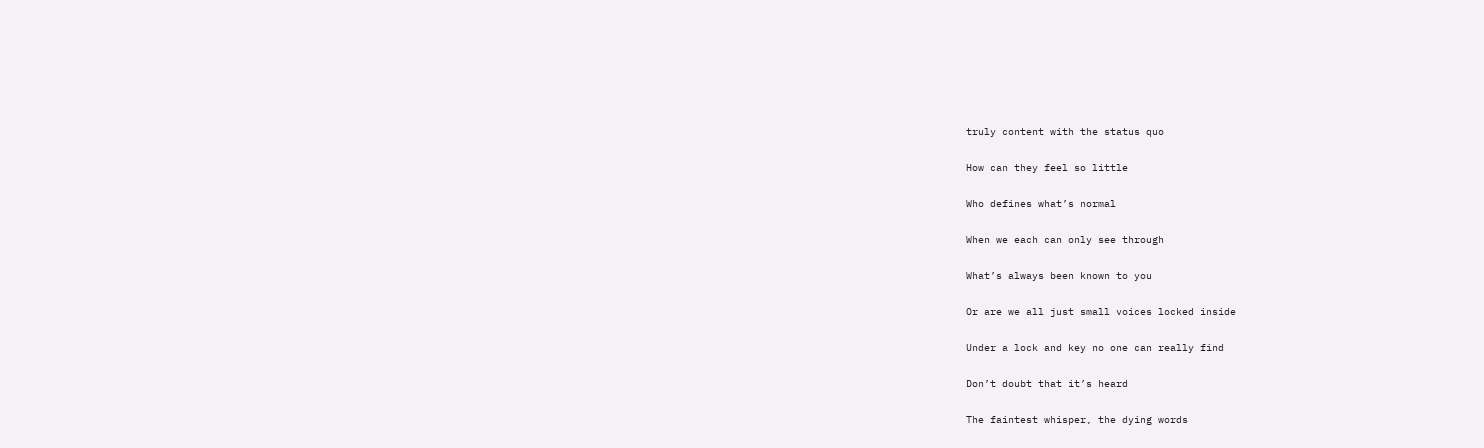truly content with the status quo

How can they feel so little

Who defines what’s normal

When we each can only see through

What’s always been known to you

Or are we all just small voices locked inside

Under a lock and key no one can really find

Don’t doubt that it’s heard

The faintest whisper, the dying words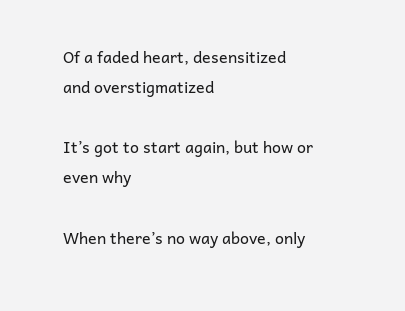Of a faded heart, desensitized and overstigmatized

It’s got to start again, but how or even why

When there’s no way above, only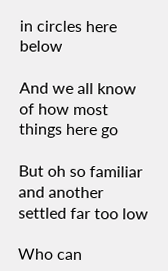in circles here below

And we all know of how most things here go

But oh so familiar and another settled far too low

Who can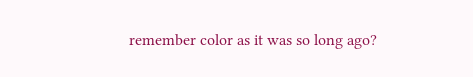remember color as it was so long ago?